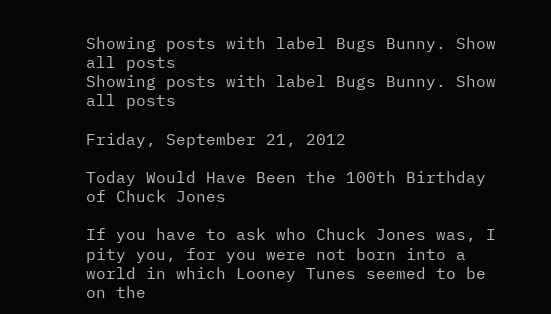Showing posts with label Bugs Bunny. Show all posts
Showing posts with label Bugs Bunny. Show all posts

Friday, September 21, 2012

Today Would Have Been the 100th Birthday of Chuck Jones

If you have to ask who Chuck Jones was, I pity you, for you were not born into a world in which Looney Tunes seemed to be on the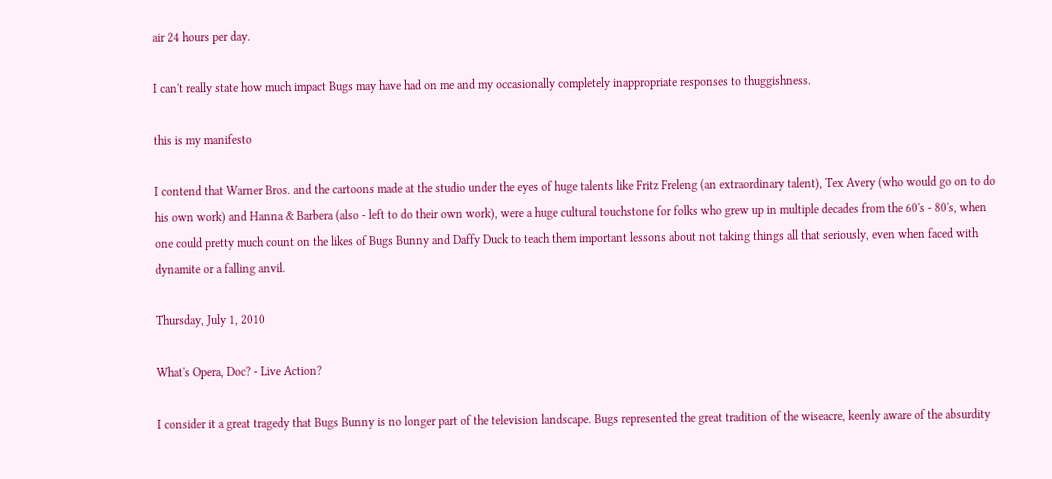air 24 hours per day.

I can't really state how much impact Bugs may have had on me and my occasionally completely inappropriate responses to thuggishness.

this is my manifesto

I contend that Warner Bros. and the cartoons made at the studio under the eyes of huge talents like Fritz Freleng (an extraordinary talent), Tex Avery (who would go on to do his own work) and Hanna & Barbera (also - left to do their own work), were a huge cultural touchstone for folks who grew up in multiple decades from the 60's - 80's, when one could pretty much count on the likes of Bugs Bunny and Daffy Duck to teach them important lessons about not taking things all that seriously, even when faced with dynamite or a falling anvil.

Thursday, July 1, 2010

What's Opera, Doc? - Live Action?

I consider it a great tragedy that Bugs Bunny is no longer part of the television landscape. Bugs represented the great tradition of the wiseacre, keenly aware of the absurdity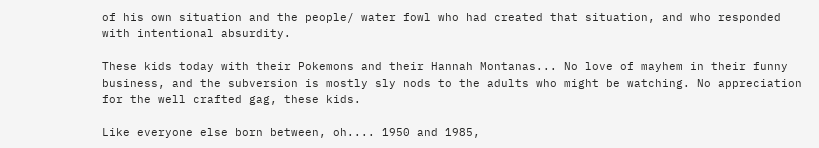of his own situation and the people/ water fowl who had created that situation, and who responded with intentional absurdity.

These kids today with their Pokemons and their Hannah Montanas... No love of mayhem in their funny business, and the subversion is mostly sly nods to the adults who might be watching. No appreciation for the well crafted gag, these kids.

Like everyone else born between, oh.... 1950 and 1985,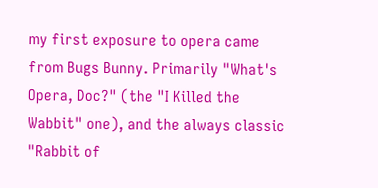my first exposure to opera came from Bugs Bunny. Primarily "What's Opera, Doc?" (the "I Killed the Wabbit" one), and the always classic "Rabbit of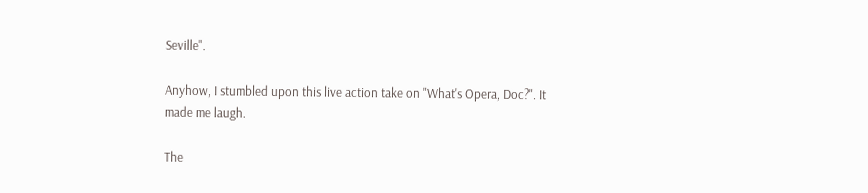Seville".

Anyhow, I stumbled upon this live action take on "What's Opera, Doc?". It made me laugh.

The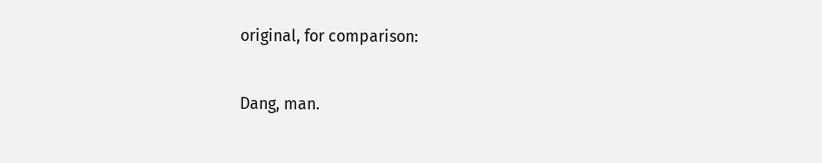original, for comparison:

Dang, man.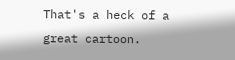That's a heck of a great cartoon.